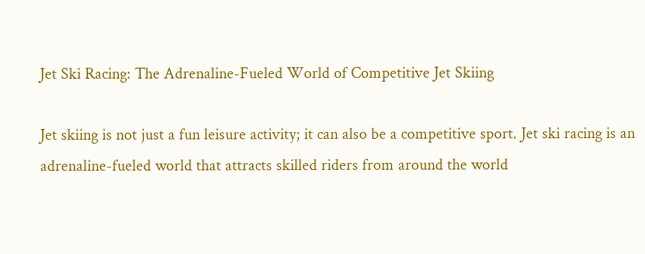Jet Ski Racing: The Adrenaline-Fueled World of Competitive Jet Skiing

Jet skiing is not just a fun leisure activity; it can also be a competitive sport. Jet ski racing is an adrenaline-fueled world that attracts skilled riders from around the world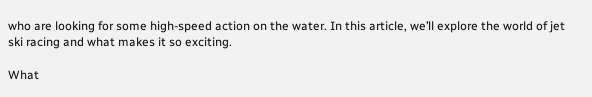who are looking for some high-speed action on the water. In this article, we’ll explore the world of jet ski racing and what makes it so exciting.

What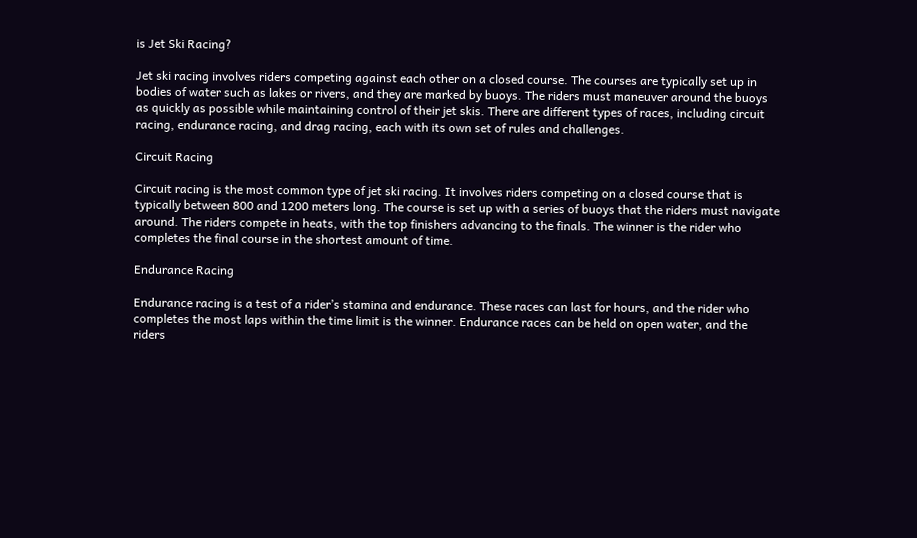is Jet Ski Racing?

Jet ski racing involves riders competing against each other on a closed course. The courses are typically set up in bodies of water such as lakes or rivers, and they are marked by buoys. The riders must maneuver around the buoys as quickly as possible while maintaining control of their jet skis. There are different types of races, including circuit racing, endurance racing, and drag racing, each with its own set of rules and challenges.

Circuit Racing

Circuit racing is the most common type of jet ski racing. It involves riders competing on a closed course that is typically between 800 and 1200 meters long. The course is set up with a series of buoys that the riders must navigate around. The riders compete in heats, with the top finishers advancing to the finals. The winner is the rider who completes the final course in the shortest amount of time.

Endurance Racing

Endurance racing is a test of a rider’s stamina and endurance. These races can last for hours, and the rider who completes the most laps within the time limit is the winner. Endurance races can be held on open water, and the riders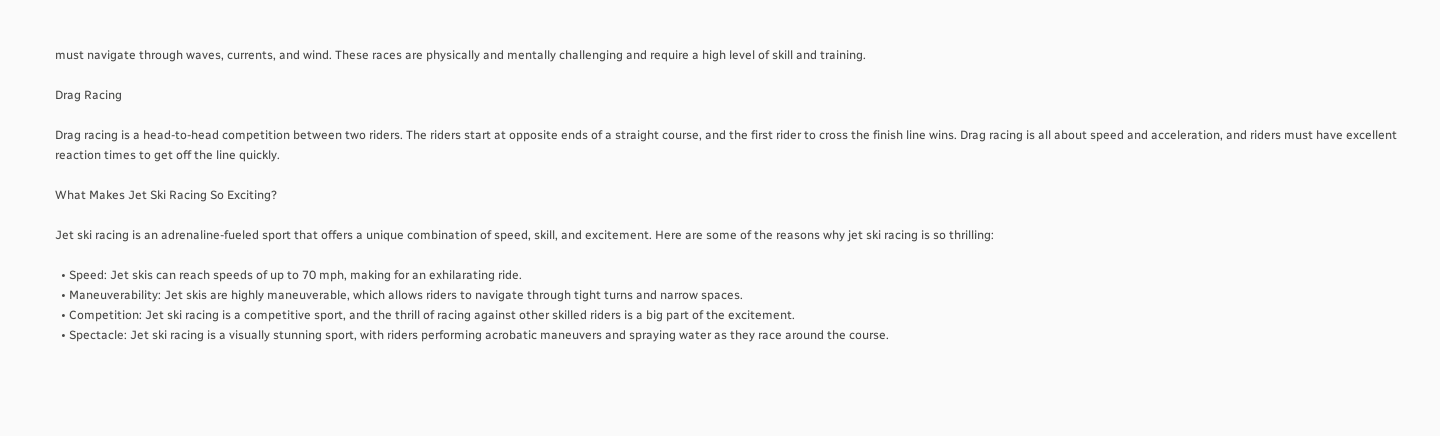must navigate through waves, currents, and wind. These races are physically and mentally challenging and require a high level of skill and training.

Drag Racing

Drag racing is a head-to-head competition between two riders. The riders start at opposite ends of a straight course, and the first rider to cross the finish line wins. Drag racing is all about speed and acceleration, and riders must have excellent reaction times to get off the line quickly.

What Makes Jet Ski Racing So Exciting?

Jet ski racing is an adrenaline-fueled sport that offers a unique combination of speed, skill, and excitement. Here are some of the reasons why jet ski racing is so thrilling:

  • Speed: Jet skis can reach speeds of up to 70 mph, making for an exhilarating ride.
  • Maneuverability: Jet skis are highly maneuverable, which allows riders to navigate through tight turns and narrow spaces.
  • Competition: Jet ski racing is a competitive sport, and the thrill of racing against other skilled riders is a big part of the excitement.
  • Spectacle: Jet ski racing is a visually stunning sport, with riders performing acrobatic maneuvers and spraying water as they race around the course.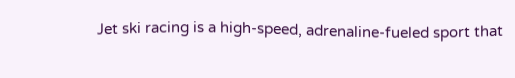Jet ski racing is a high-speed, adrenaline-fueled sport that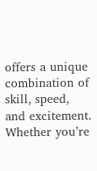offers a unique combination of skill, speed, and excitement. Whether you’re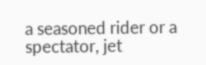a seasoned rider or a spectator, jet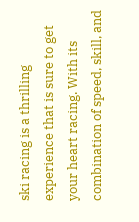ski racing is a thrilling experience that is sure to get your heart racing. With its combination of speed, skill, and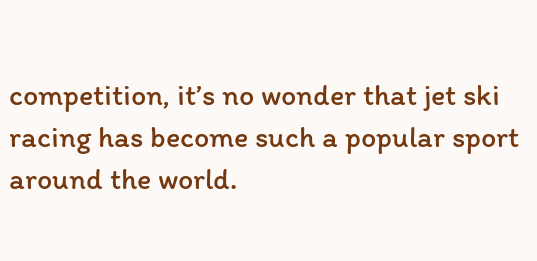competition, it’s no wonder that jet ski racing has become such a popular sport around the world.